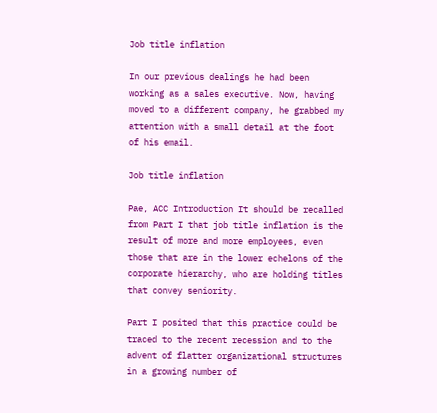Job title inflation

In our previous dealings he had been working as a sales executive. Now, having moved to a different company, he grabbed my attention with a small detail at the foot of his email.

Job title inflation

Pae, ACC Introduction It should be recalled from Part I that job title inflation is the result of more and more employees, even those that are in the lower echelons of the corporate hierarchy, who are holding titles that convey seniority.

Part I posited that this practice could be traced to the recent recession and to the advent of flatter organizational structures in a growing number of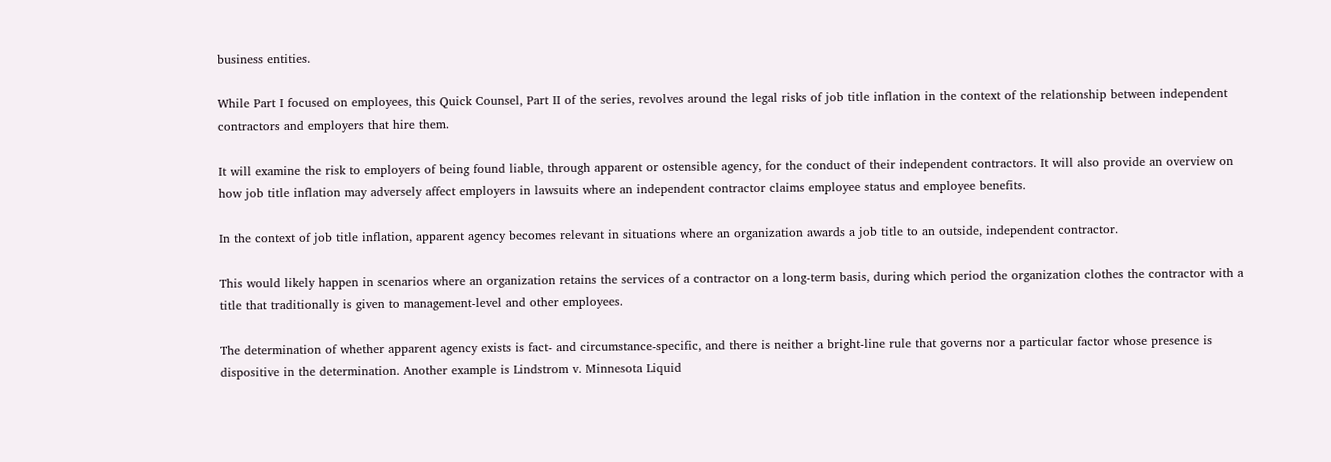business entities.

While Part I focused on employees, this Quick Counsel, Part II of the series, revolves around the legal risks of job title inflation in the context of the relationship between independent contractors and employers that hire them.

It will examine the risk to employers of being found liable, through apparent or ostensible agency, for the conduct of their independent contractors. It will also provide an overview on how job title inflation may adversely affect employers in lawsuits where an independent contractor claims employee status and employee benefits.

In the context of job title inflation, apparent agency becomes relevant in situations where an organization awards a job title to an outside, independent contractor.

This would likely happen in scenarios where an organization retains the services of a contractor on a long-term basis, during which period the organization clothes the contractor with a title that traditionally is given to management-level and other employees.

The determination of whether apparent agency exists is fact- and circumstance-specific, and there is neither a bright-line rule that governs nor a particular factor whose presence is dispositive in the determination. Another example is Lindstrom v. Minnesota Liquid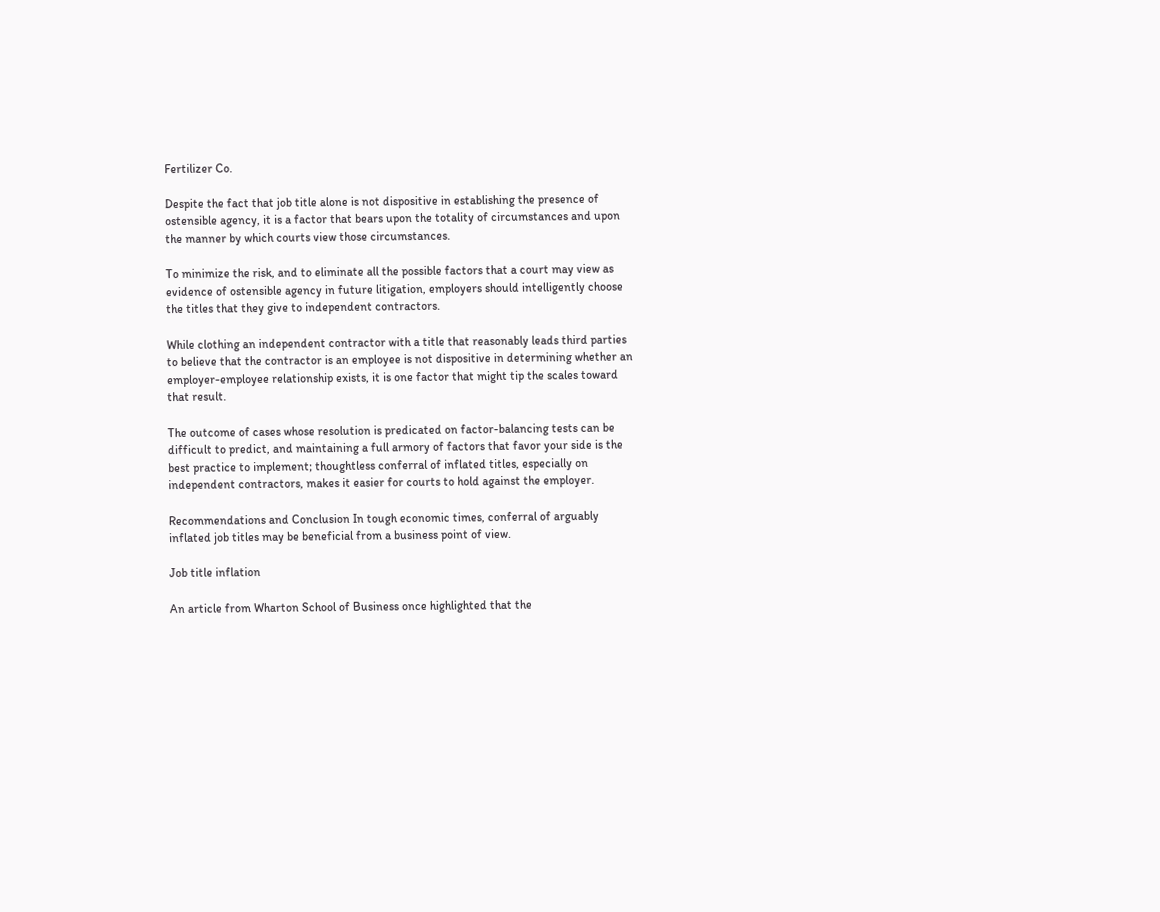Fertilizer Co.

Despite the fact that job title alone is not dispositive in establishing the presence of ostensible agency, it is a factor that bears upon the totality of circumstances and upon the manner by which courts view those circumstances.

To minimize the risk, and to eliminate all the possible factors that a court may view as evidence of ostensible agency in future litigation, employers should intelligently choose the titles that they give to independent contractors.

While clothing an independent contractor with a title that reasonably leads third parties to believe that the contractor is an employee is not dispositive in determining whether an employer-employee relationship exists, it is one factor that might tip the scales toward that result.

The outcome of cases whose resolution is predicated on factor-balancing tests can be difficult to predict, and maintaining a full armory of factors that favor your side is the best practice to implement; thoughtless conferral of inflated titles, especially on independent contractors, makes it easier for courts to hold against the employer.

Recommendations and Conclusion In tough economic times, conferral of arguably inflated job titles may be beneficial from a business point of view.

Job title inflation

An article from Wharton School of Business once highlighted that the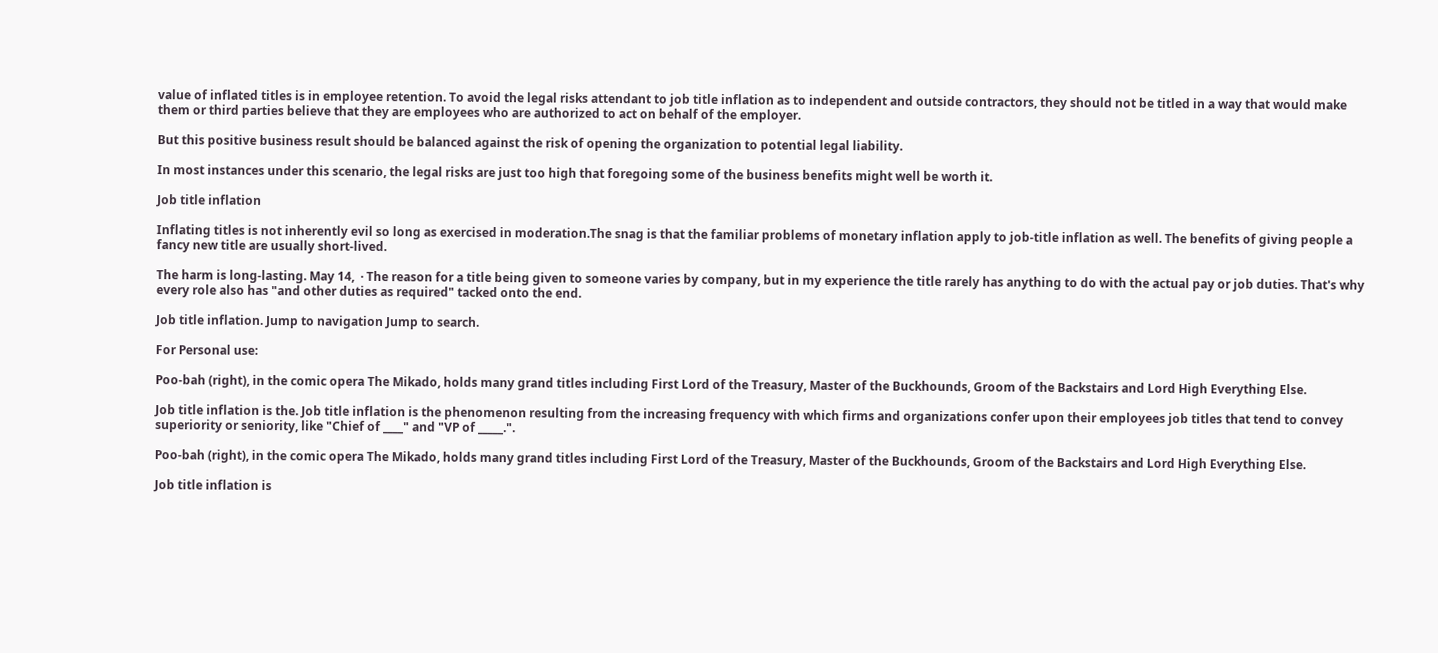value of inflated titles is in employee retention. To avoid the legal risks attendant to job title inflation as to independent and outside contractors, they should not be titled in a way that would make them or third parties believe that they are employees who are authorized to act on behalf of the employer.

But this positive business result should be balanced against the risk of opening the organization to potential legal liability.

In most instances under this scenario, the legal risks are just too high that foregoing some of the business benefits might well be worth it.

Job title inflation

Inflating titles is not inherently evil so long as exercised in moderation.The snag is that the familiar problems of monetary inflation apply to job-title inflation as well. The benefits of giving people a fancy new title are usually short-lived.

The harm is long-lasting. May 14,  · The reason for a title being given to someone varies by company, but in my experience the title rarely has anything to do with the actual pay or job duties. That's why every role also has "and other duties as required" tacked onto the end.

Job title inflation. Jump to navigation Jump to search.

For Personal use:

Poo-bah (right), in the comic opera The Mikado, holds many grand titles including First Lord of the Treasury, Master of the Buckhounds, Groom of the Backstairs and Lord High Everything Else.

Job title inflation is the. Job title inflation is the phenomenon resulting from the increasing frequency with which firms and organizations confer upon their employees job titles that tend to convey superiority or seniority, like "Chief of ____" and "VP of _____.".

Poo-bah (right), in the comic opera The Mikado, holds many grand titles including First Lord of the Treasury, Master of the Buckhounds, Groom of the Backstairs and Lord High Everything Else.

Job title inflation is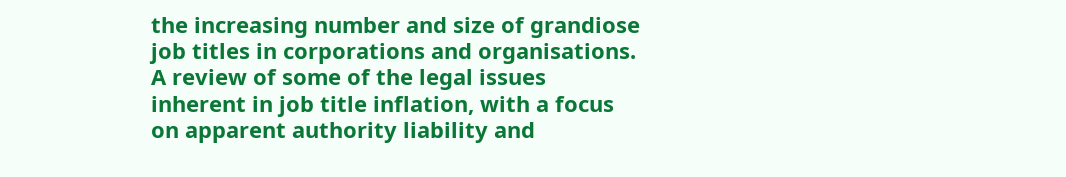the increasing number and size of grandiose job titles in corporations and organisations. A review of some of the legal issues inherent in job title inflation, with a focus on apparent authority liability and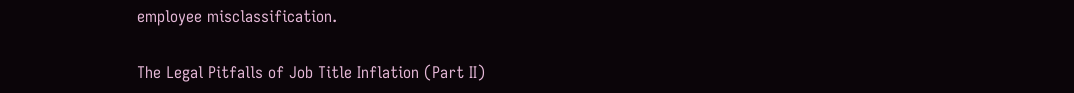employee misclassification.

The Legal Pitfalls of Job Title Inflation (Part II)